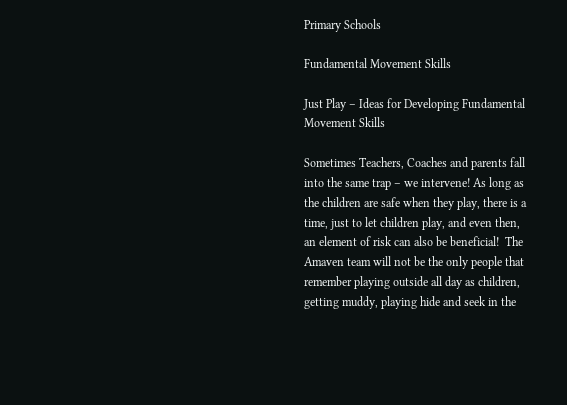Primary Schools

Fundamental Movement Skills

Just Play – Ideas for Developing Fundamental Movement Skills

Sometimes Teachers, Coaches and parents fall into the same trap – we intervene! As long as the children are safe when they play, there is a time, just to let children play, and even then, an element of risk can also be beneficial!  The Amaven team will not be the only people that remember playing outside all day as children, getting muddy, playing hide and seek in the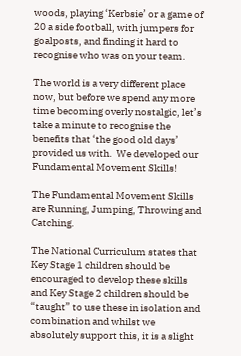woods, playing ‘Kerbsie’ or a game of 20 a side football, with jumpers for goalposts, and finding it hard to recognise who was on your team.

The world is a very different place now, but before we spend any more time becoming overly nostalgic, let’s take a minute to recognise the benefits that ‘the good old days’ provided us with.  We developed our Fundamental Movement Skills!

The Fundamental Movement Skills are Running, Jumping, Throwing and Catching.

The National Curriculum states that Key Stage 1 children should be encouraged to develop these skills and Key Stage 2 children should be “taught” to use these in isolation and combination and whilst we absolutely support this, it is a slight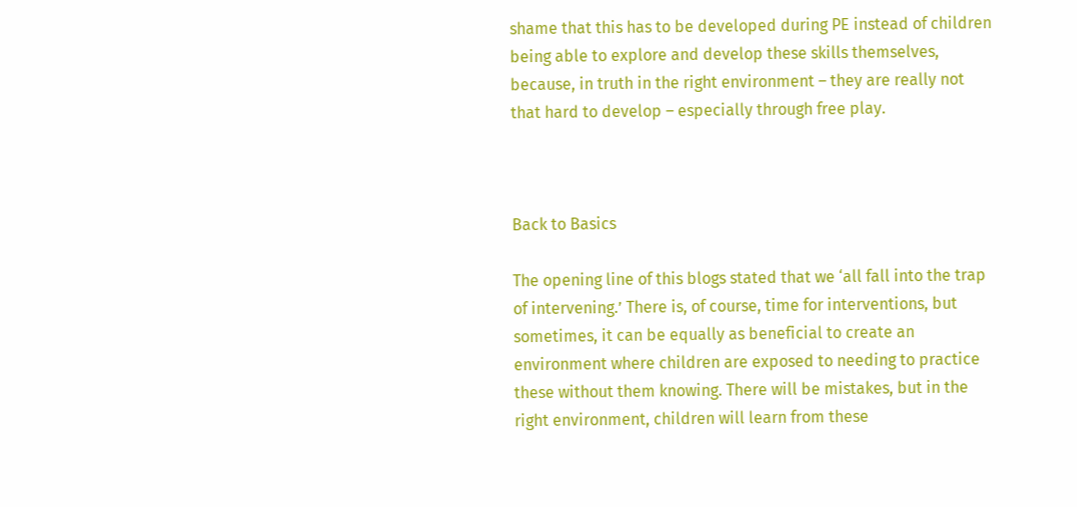shame that this has to be developed during PE instead of children being able to explore and develop these skills themselves, because, in truth in the right environment – they are really not that hard to develop – especially through free play.



Back to Basics

The opening line of this blogs stated that we ‘all fall into the trap of intervening.’ There is, of course, time for interventions, but sometimes, it can be equally as beneficial to create an environment where children are exposed to needing to practice these without them knowing. There will be mistakes, but in the right environment, children will learn from these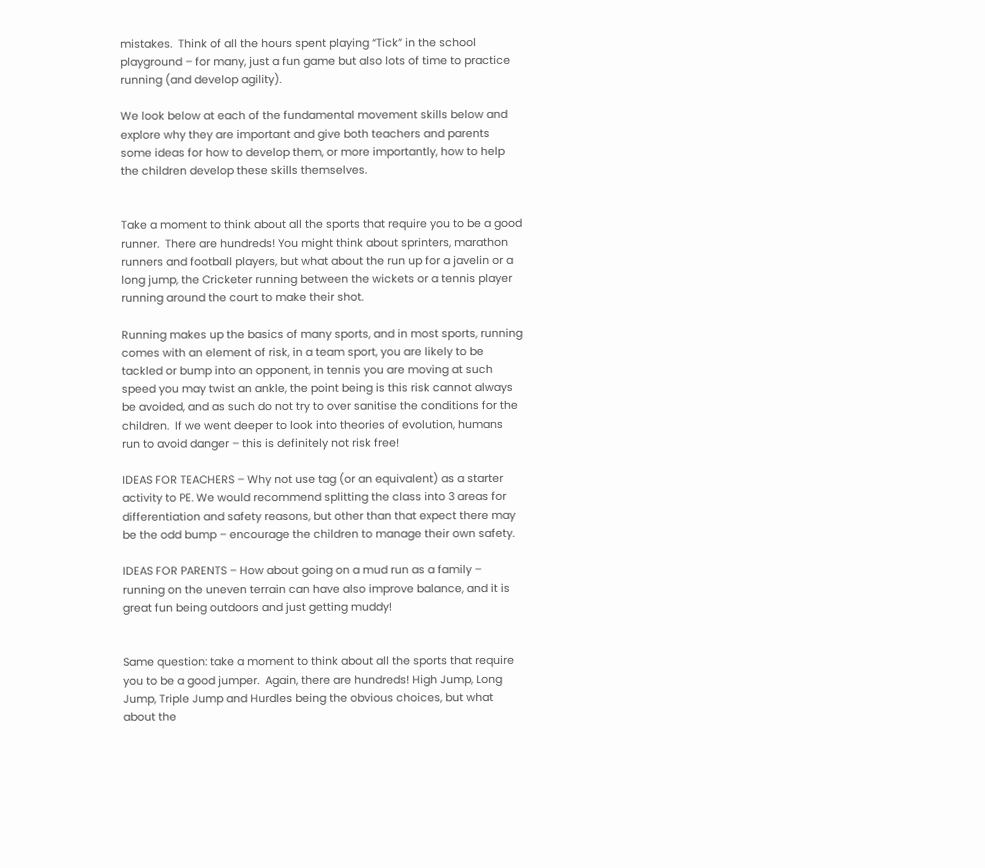mistakes.  Think of all the hours spent playing “Tick” in the school playground – for many, just a fun game but also lots of time to practice running (and develop agility).

We look below at each of the fundamental movement skills below and explore why they are important and give both teachers and parents some ideas for how to develop them, or more importantly, how to help the children develop these skills themselves.


Take a moment to think about all the sports that require you to be a good runner.  There are hundreds! You might think about sprinters, marathon runners and football players, but what about the run up for a javelin or a long jump, the Cricketer running between the wickets or a tennis player running around the court to make their shot.

Running makes up the basics of many sports, and in most sports, running comes with an element of risk, in a team sport, you are likely to be tackled or bump into an opponent, in tennis you are moving at such speed you may twist an ankle, the point being is this risk cannot always be avoided, and as such do not try to over sanitise the conditions for the children.  If we went deeper to look into theories of evolution, humans run to avoid danger – this is definitely not risk free!

IDEAS FOR TEACHERS – Why not use tag (or an equivalent) as a starter activity to PE. We would recommend splitting the class into 3 areas for differentiation and safety reasons, but other than that expect there may be the odd bump – encourage the children to manage their own safety.

IDEAS FOR PARENTS – How about going on a mud run as a family – running on the uneven terrain can have also improve balance, and it is great fun being outdoors and just getting muddy!


Same question: take a moment to think about all the sports that require you to be a good jumper.  Again, there are hundreds! High Jump, Long Jump, Triple Jump and Hurdles being the obvious choices, but what about the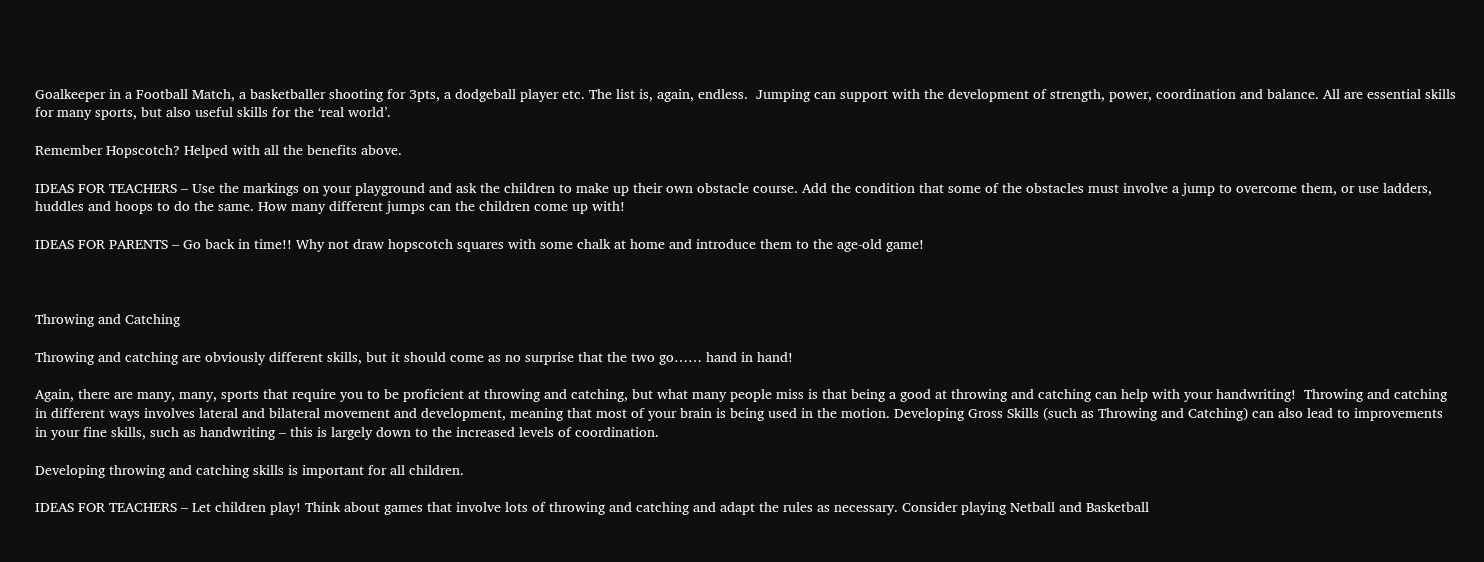Goalkeeper in a Football Match, a basketballer shooting for 3pts, a dodgeball player etc. The list is, again, endless.  Jumping can support with the development of strength, power, coordination and balance. All are essential skills for many sports, but also useful skills for the ‘real world’.

Remember Hopscotch? Helped with all the benefits above.

IDEAS FOR TEACHERS – Use the markings on your playground and ask the children to make up their own obstacle course. Add the condition that some of the obstacles must involve a jump to overcome them, or use ladders, huddles and hoops to do the same. How many different jumps can the children come up with!

IDEAS FOR PARENTS – Go back in time!! Why not draw hopscotch squares with some chalk at home and introduce them to the age-old game!



Throwing and Catching

Throwing and catching are obviously different skills, but it should come as no surprise that the two go…… hand in hand!

Again, there are many, many, sports that require you to be proficient at throwing and catching, but what many people miss is that being a good at throwing and catching can help with your handwriting!  Throwing and catching in different ways involves lateral and bilateral movement and development, meaning that most of your brain is being used in the motion. Developing Gross Skills (such as Throwing and Catching) can also lead to improvements in your fine skills, such as handwriting – this is largely down to the increased levels of coordination.

Developing throwing and catching skills is important for all children.

IDEAS FOR TEACHERS – Let children play! Think about games that involve lots of throwing and catching and adapt the rules as necessary. Consider playing Netball and Basketball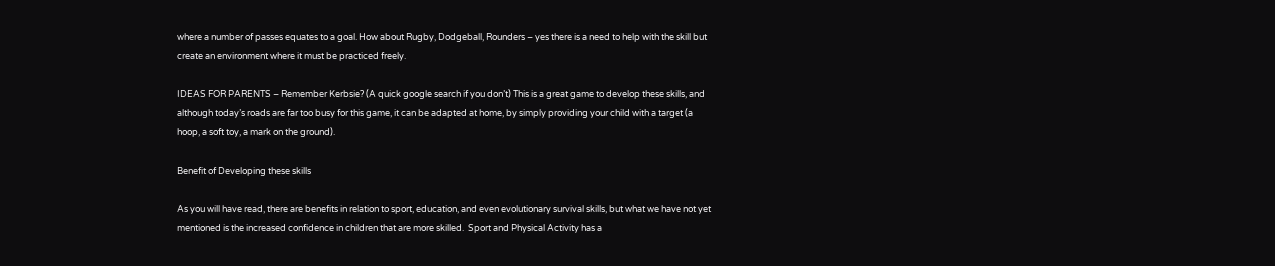where a number of passes equates to a goal. How about Rugby, Dodgeball, Rounders – yes there is a need to help with the skill but create an environment where it must be practiced freely.

IDEAS FOR PARENTS – Remember Kerbsie? (A quick google search if you don’t) This is a great game to develop these skills, and although today’s roads are far too busy for this game, it can be adapted at home, by simply providing your child with a target (a hoop, a soft toy, a mark on the ground).

Benefit of Developing these skills

As you will have read, there are benefits in relation to sport, education, and even evolutionary survival skills, but what we have not yet mentioned is the increased confidence in children that are more skilled.  Sport and Physical Activity has a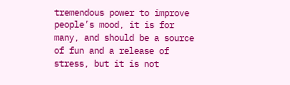tremendous power to improve people’s mood, it is for many, and should be a source of fun and a release of stress, but it is not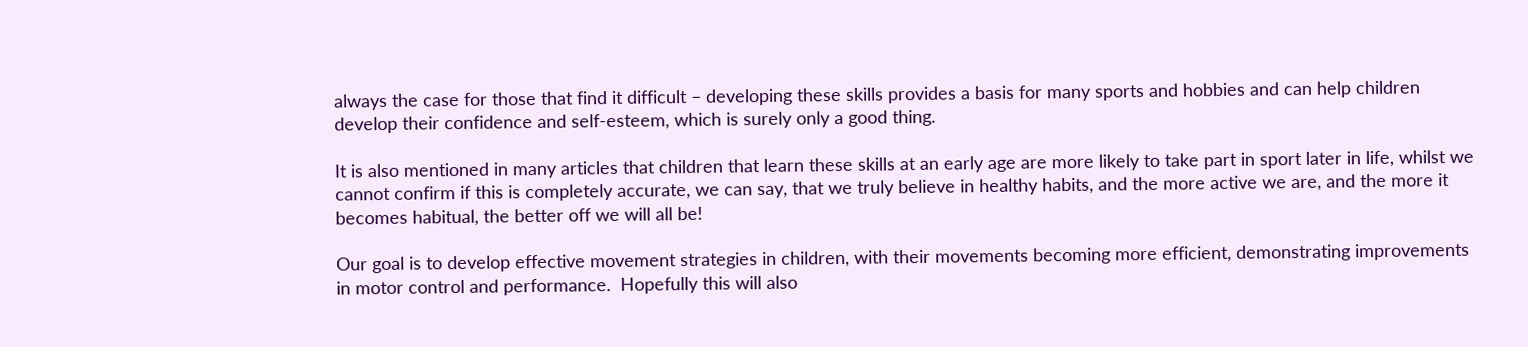always the case for those that find it difficult – developing these skills provides a basis for many sports and hobbies and can help children develop their confidence and self-esteem, which is surely only a good thing.

It is also mentioned in many articles that children that learn these skills at an early age are more likely to take part in sport later in life, whilst we cannot confirm if this is completely accurate, we can say, that we truly believe in healthy habits, and the more active we are, and the more it becomes habitual, the better off we will all be!

Our goal is to develop effective movement strategies in children, with their movements becoming more efficient, demonstrating improvements in motor control and performance.  Hopefully this will also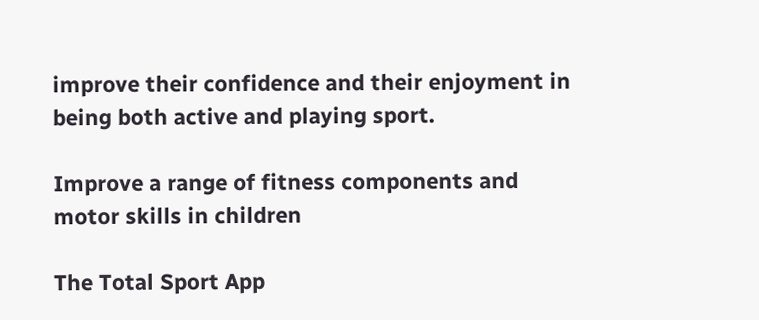improve their confidence and their enjoyment in being both active and playing sport.

Improve a range of fitness components and motor skills in children

The Total Sport App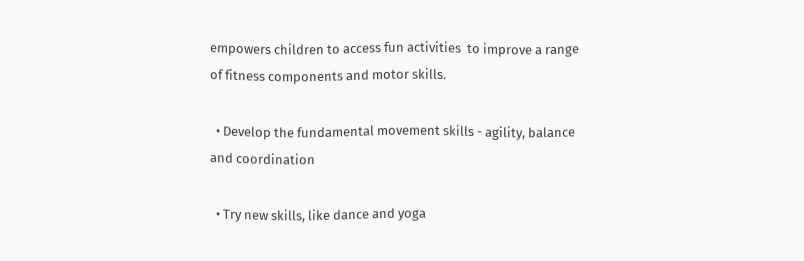empowers children to access fun activities  to improve a range of fitness components and motor skills.

  • Develop the fundamental movement skills - agility, balance and coordination

  • Try new skills, like dance and yoga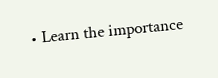• Learn the importance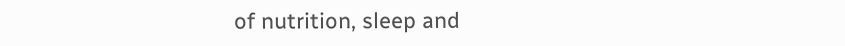of nutrition, sleep and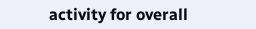activity for overall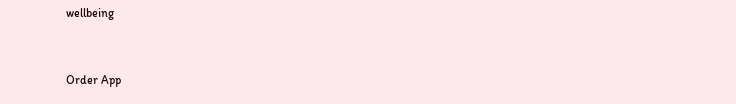wellbeing


Order App